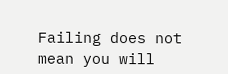Failing does not mean you will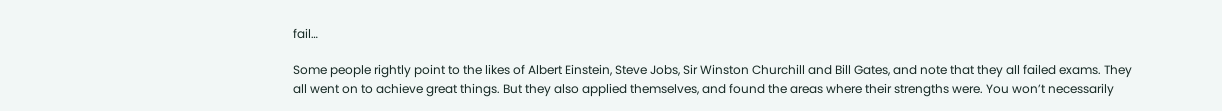fail…

Some people rightly point to the likes of Albert Einstein, Steve Jobs, Sir Winston Churchill and Bill Gates, and note that they all failed exams. They all went on to achieve great things. But they also applied themselves, and found the areas where their strengths were. You won’t necessarily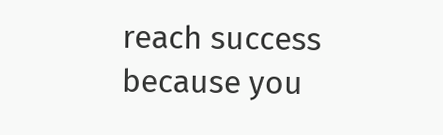reach success because you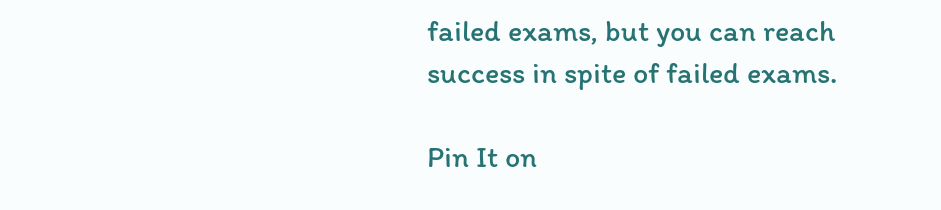failed exams, but you can reach success in spite of failed exams.

Pin It on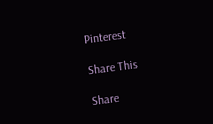Pinterest

Share This

Share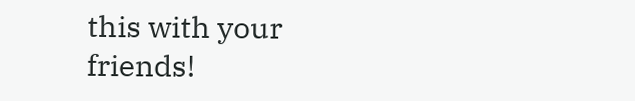this with your friends!